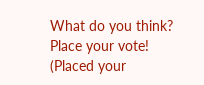What do you think? Place your vote!
(Placed your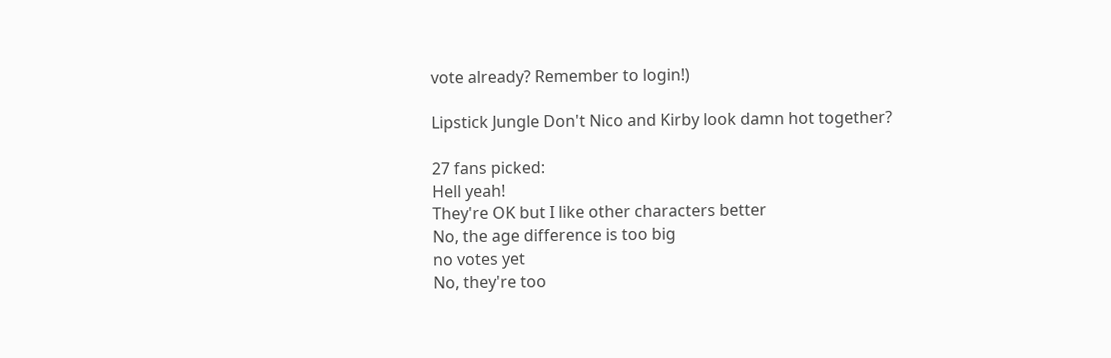vote already? Remember to login!)

Lipstick Jungle Don't Nico and Kirby look damn hot together?

27 fans picked:
Hell yeah!
They're OK but I like other characters better
No, the age difference is too big
no votes yet
No, they're too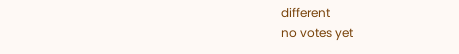different
no votes yet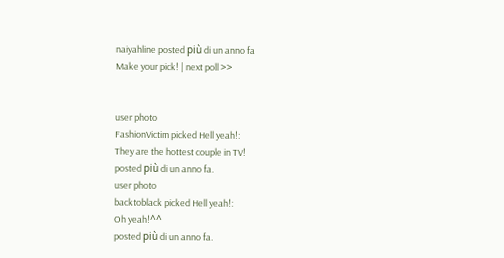naiyahline posted più di un anno fa
Make your pick! | next poll >>


user photo
FashionVictim picked Hell yeah!:
They are the hottest couple in TV!
posted più di un anno fa.
user photo
backtoblack picked Hell yeah!:
Oh yeah!^^
posted più di un anno fa.